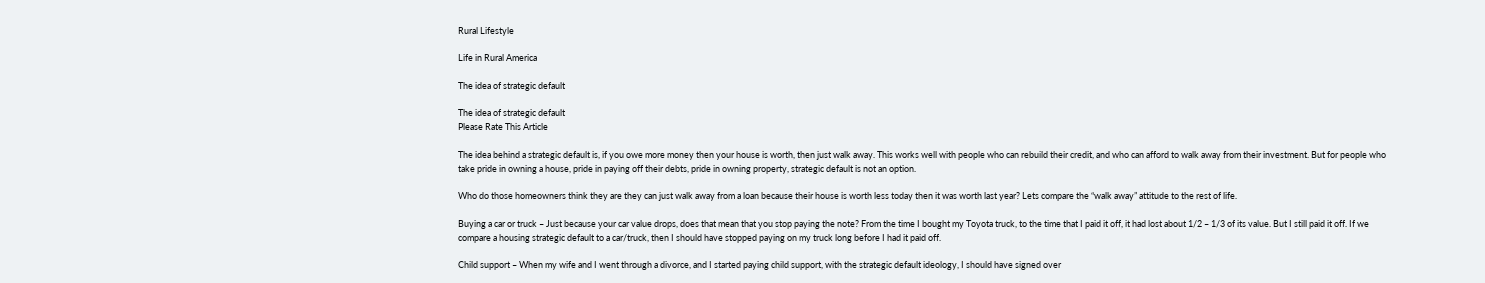Rural Lifestyle

Life in Rural America

The idea of strategic default

The idea of strategic default
Please Rate This Article

The idea behind a strategic default is, if you owe more money then your house is worth, then just walk away. This works well with people who can rebuild their credit, and who can afford to walk away from their investment. But for people who take pride in owning a house, pride in paying off their debts, pride in owning property, strategic default is not an option.

Who do those homeowners think they are they can just walk away from a loan because their house is worth less today then it was worth last year? Lets compare the “walk away” attitude to the rest of life.

Buying a car or truck – Just because your car value drops, does that mean that you stop paying the note? From the time I bought my Toyota truck, to the time that I paid it off, it had lost about 1/2 – 1/3 of its value. But I still paid it off. If we compare a housing strategic default to a car/truck, then I should have stopped paying on my truck long before I had it paid off.

Child support – When my wife and I went through a divorce, and I started paying child support, with the strategic default ideology, I should have signed over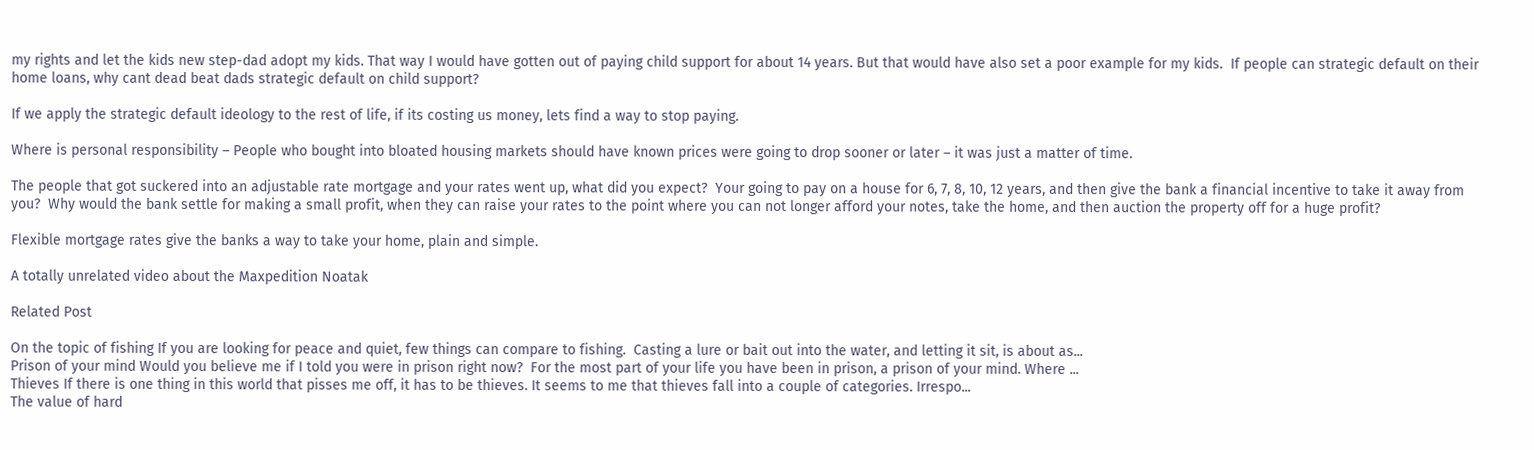my rights and let the kids new step-dad adopt my kids. That way I would have gotten out of paying child support for about 14 years. But that would have also set a poor example for my kids.  If people can strategic default on their home loans, why cant dead beat dads strategic default on child support?

If we apply the strategic default ideology to the rest of life, if its costing us money, lets find a way to stop paying.

Where is personal responsibility – People who bought into bloated housing markets should have known prices were going to drop sooner or later – it was just a matter of time.

The people that got suckered into an adjustable rate mortgage and your rates went up, what did you expect?  Your going to pay on a house for 6, 7, 8, 10, 12 years, and then give the bank a financial incentive to take it away from you?  Why would the bank settle for making a small profit, when they can raise your rates to the point where you can not longer afford your notes, take the home, and then auction the property off for a huge profit?

Flexible mortgage rates give the banks a way to take your home, plain and simple.

A totally unrelated video about the Maxpedition Noatak

Related Post

On the topic of fishing If you are looking for peace and quiet, few things can compare to fishing.  Casting a lure or bait out into the water, and letting it sit, is about as...
Prison of your mind Would you believe me if I told you were in prison right now?  For the most part of your life you have been in prison, a prison of your mind. Where ...
Thieves If there is one thing in this world that pisses me off, it has to be thieves. It seems to me that thieves fall into a couple of categories. Irrespo...
The value of hard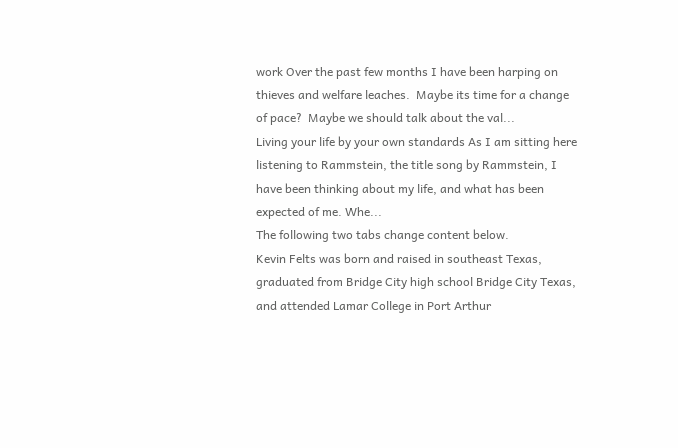work Over the past few months I have been harping on thieves and welfare leaches.  Maybe its time for a change of pace?  Maybe we should talk about the val...
Living your life by your own standards As I am sitting here listening to Rammstein, the title song by Rammstein, I have been thinking about my life, and what has been expected of me. Whe...
The following two tabs change content below.
Kevin Felts was born and raised in southeast Texas, graduated from Bridge City high school Bridge City Texas, and attended Lamar College in Port Arthur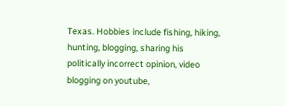Texas. Hobbies include fishing, hiking, hunting, blogging, sharing his politically incorrect opinion, video blogging on youtube,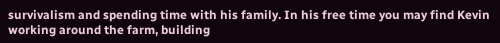survivalism and spending time with his family. In his free time you may find Kevin working around the farm, building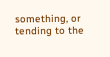something, or tending to the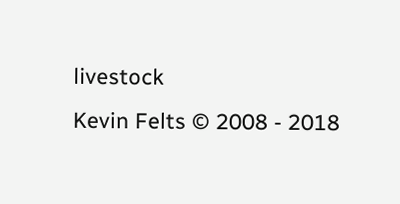livestock
Kevin Felts © 2008 - 2018